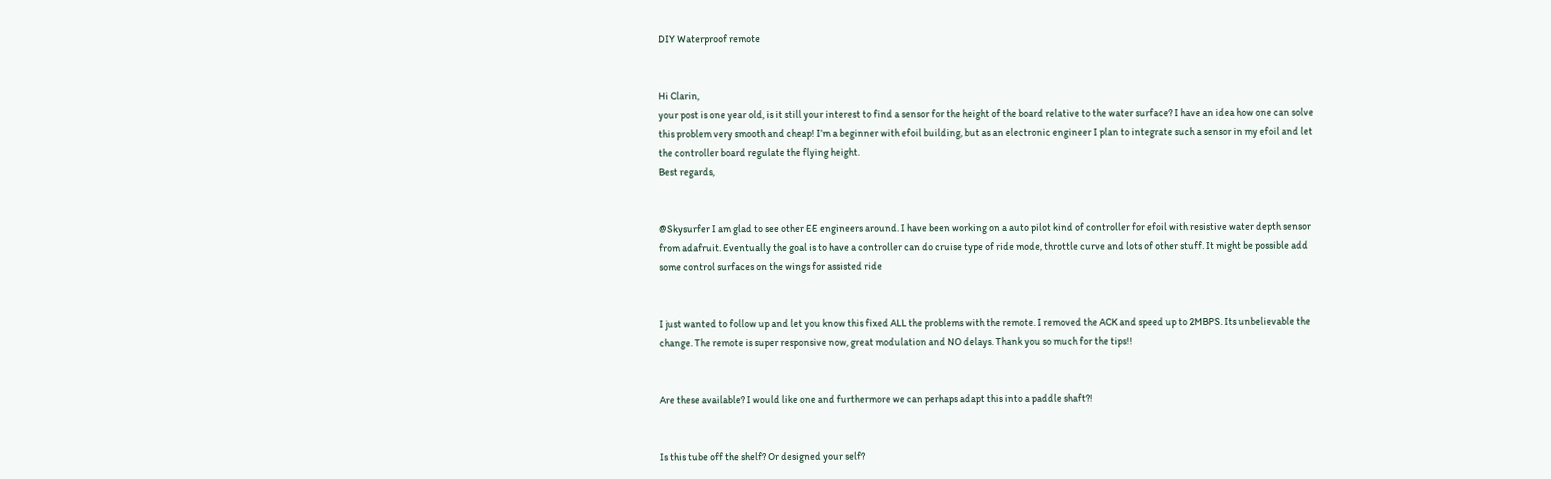DIY Waterproof remote


Hi Clarin,
your post is one year old, is it still your interest to find a sensor for the height of the board relative to the water surface? I have an idea how one can solve this problem very smooth and cheap! I’m a beginner with efoil building, but as an electronic engineer I plan to integrate such a sensor in my efoil and let the controller board regulate the flying height.
Best regards,


@Skysurfer I am glad to see other EE engineers around. I have been working on a auto pilot kind of controller for efoil with resistive water depth sensor from adafruit. Eventually the goal is to have a controller can do cruise type of ride mode, throttle curve and lots of other stuff. It might be possible add some control surfaces on the wings for assisted ride


I just wanted to follow up and let you know this fixed ALL the problems with the remote. I removed the ACK and speed up to 2MBPS. Its unbelievable the change. The remote is super responsive now, great modulation and NO delays. Thank you so much for the tips!!


Are these available? I would like one and furthermore we can perhaps adapt this into a paddle shaft?!


Is this tube off the shelf? Or designed your self?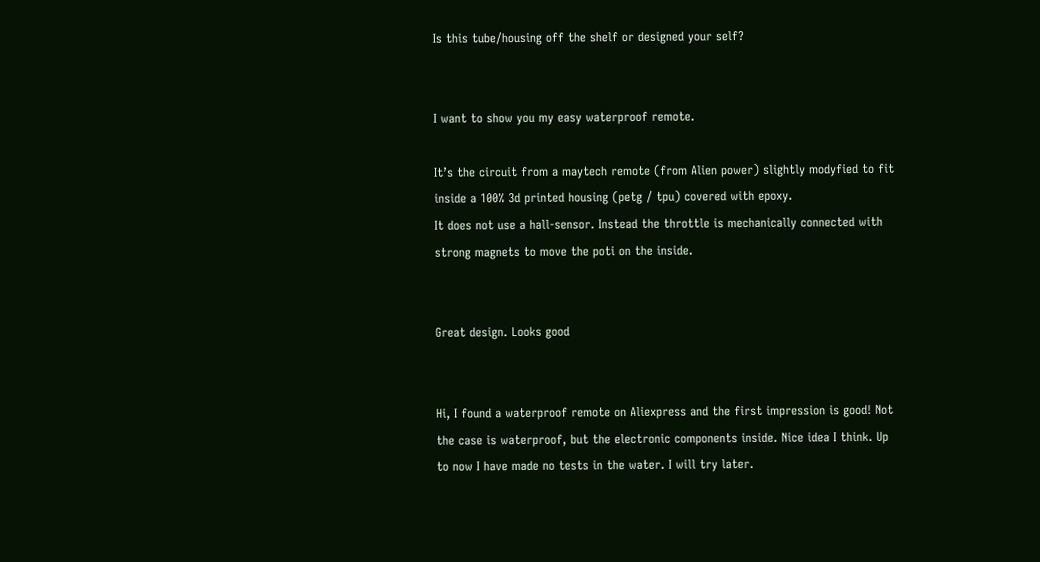Is this tube/housing off the shelf or designed your self?


I want to show you my easy waterproof remote.

It’s the circuit from a maytech remote (from Alien power) slightly modyfied to fit inside a 100% 3d printed housing (petg / tpu) covered with epoxy.
It does not use a hall-sensor. Instead the throttle is mechanically connected with strong magnets to move the poti on the inside.


Great design. Looks good


Hi, I found a waterproof remote on Aliexpress and the first impression is good! Not the case is waterproof, but the electronic components inside. Nice idea I think. Up to now I have made no tests in the water. I will try later.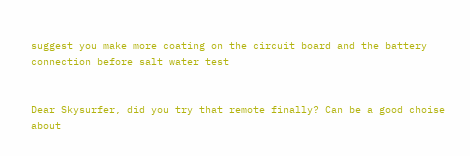suggest you make more coating on the circuit board and the battery connection before salt water test


Dear Skysurfer, did you try that remote finally? Can be a good choise about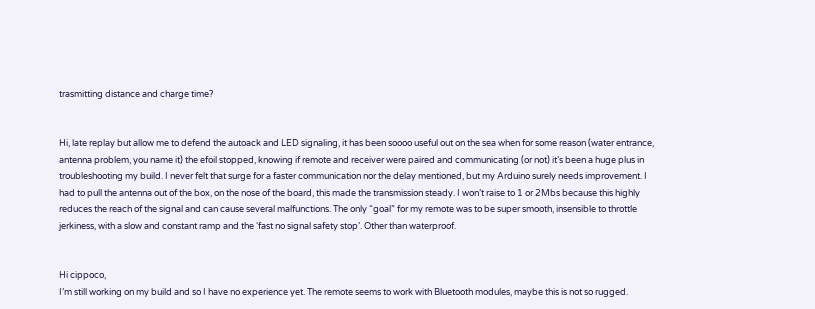trasmitting distance and charge time?


Hi, late replay but allow me to defend the autoack and LED signaling, it has been soooo useful out on the sea when for some reason (water entrance, antenna problem, you name it) the efoil stopped, knowing if remote and receiver were paired and communicating (or not) it’s been a huge plus in troubleshooting my build. I never felt that surge for a faster communication nor the delay mentioned, but my Arduino surely needs improvement. I had to pull the antenna out of the box, on the nose of the board, this made the transmission steady. I won’t raise to 1 or 2Mbs because this highly reduces the reach of the signal and can cause several malfunctions. The only “goal” for my remote was to be super smooth, insensible to throttle jerkiness, with a slow and constant ramp and the ‘fast no signal safety stop’. Other than waterproof.


Hi cippoco,
I’m still working on my build and so I have no experience yet. The remote seems to work with Bluetooth modules, maybe this is not so rugged.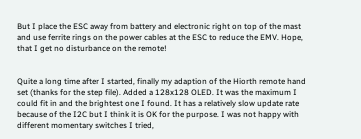But I place the ESC away from battery and electronic right on top of the mast and use ferrite rings on the power cables at the ESC to reduce the EMV. Hope, that I get no disturbance on the remote!


Quite a long time after I started, finally my adaption of the Hiorth remote hand set (thanks for the step file). Added a 128x128 OLED. It was the maximum I could fit in and the brightest one I found. It has a relatively slow update rate because of the I2C but I think it is OK for the purpose. I was not happy with different momentary switches I tried,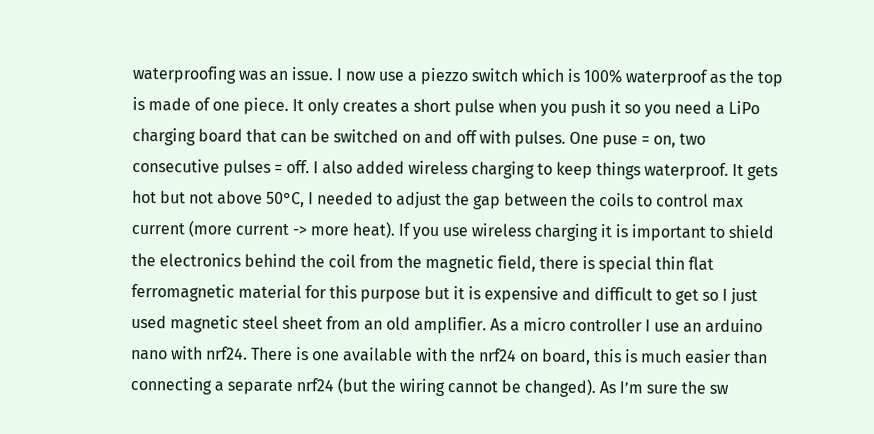waterproofing was an issue. I now use a piezzo switch which is 100% waterproof as the top is made of one piece. It only creates a short pulse when you push it so you need a LiPo charging board that can be switched on and off with pulses. One puse = on, two consecutive pulses = off. I also added wireless charging to keep things waterproof. It gets hot but not above 50°C, I needed to adjust the gap between the coils to control max current (more current -> more heat). If you use wireless charging it is important to shield the electronics behind the coil from the magnetic field, there is special thin flat ferromagnetic material for this purpose but it is expensive and difficult to get so I just used magnetic steel sheet from an old amplifier. As a micro controller I use an arduino nano with nrf24. There is one available with the nrf24 on board, this is much easier than connecting a separate nrf24 (but the wiring cannot be changed). As I’m sure the sw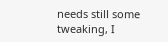needs still some tweaking, I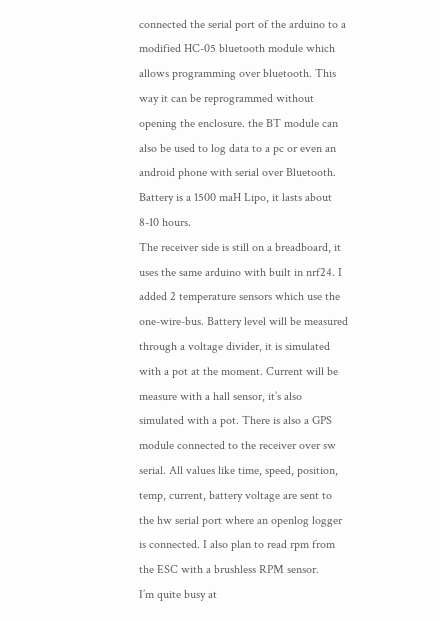connected the serial port of the arduino to a modified HC-05 bluetooth module which allows programming over bluetooth. This way it can be reprogrammed without opening the enclosure. the BT module can also be used to log data to a pc or even an android phone with serial over Bluetooth. Battery is a 1500 maH Lipo, it lasts about 8-10 hours.
The receiver side is still on a breadboard, it uses the same arduino with built in nrf24. I added 2 temperature sensors which use the one-wire-bus. Battery level will be measured through a voltage divider, it is simulated with a pot at the moment. Current will be measure with a hall sensor, it’s also simulated with a pot. There is also a GPS module connected to the receiver over sw serial. All values like time, speed, position, temp, current, battery voltage are sent to the hw serial port where an openlog logger is connected. I also plan to read rpm from the ESC with a brushless RPM sensor.
I’m quite busy at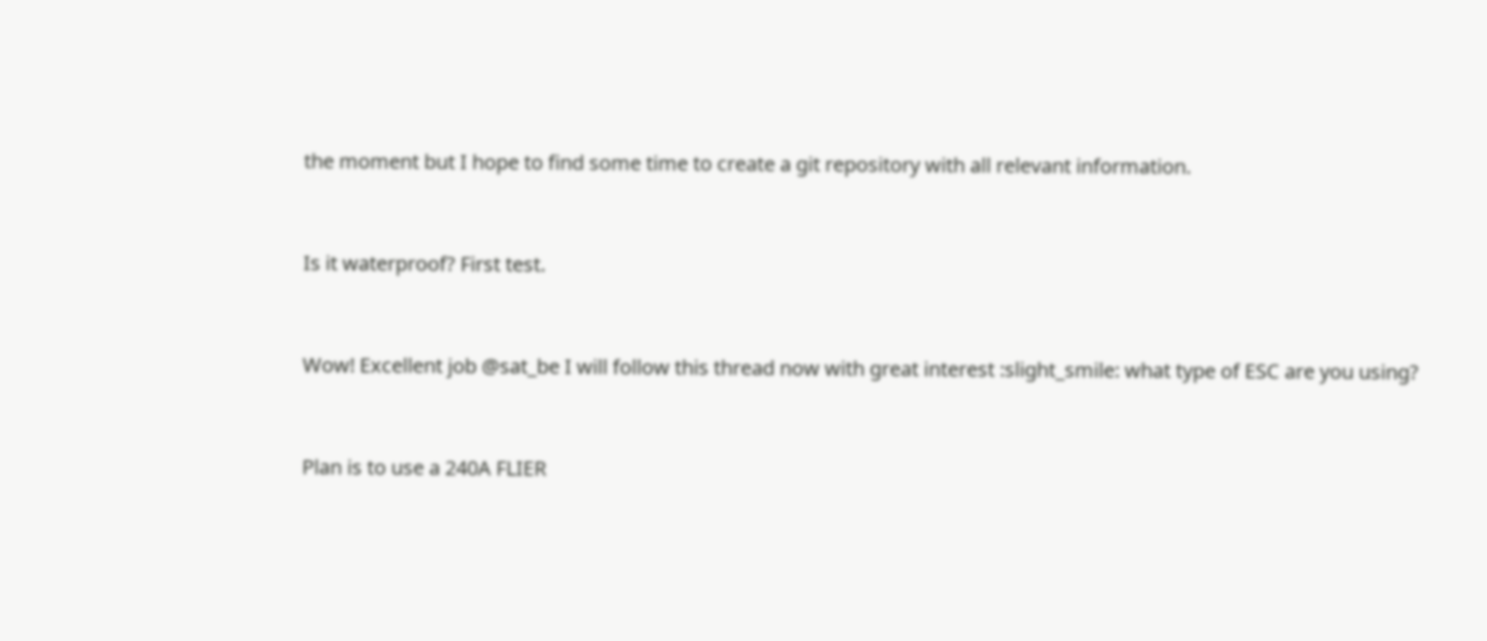the moment but I hope to find some time to create a git repository with all relevant information.


Is it waterproof? First test.


Wow! Excellent job @sat_be I will follow this thread now with great interest :slight_smile: what type of ESC are you using?


Plan is to use a 240A FLIER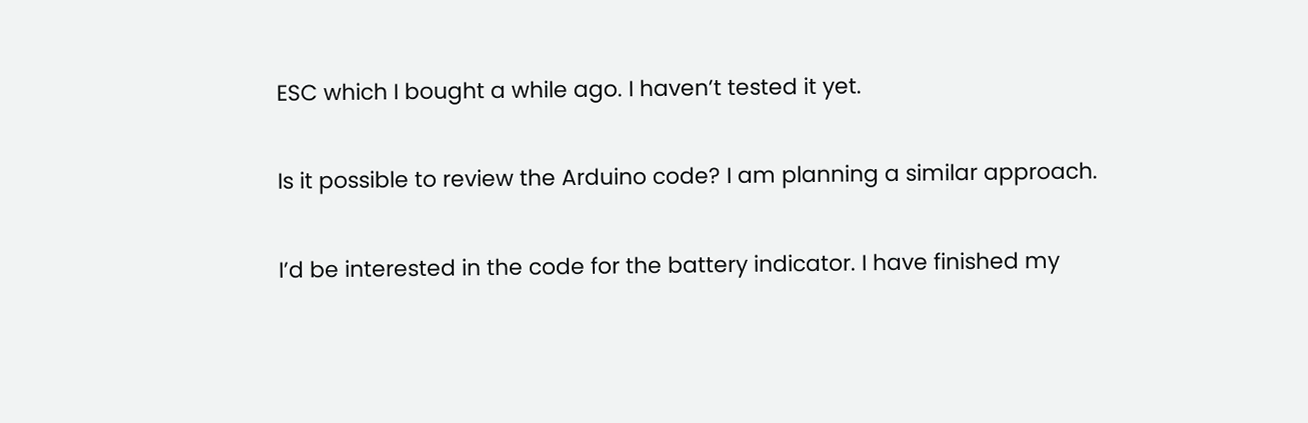ESC which I bought a while ago. I haven’t tested it yet.


Is it possible to review the Arduino code? I am planning a similar approach.


I’d be interested in the code for the battery indicator. I have finished my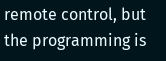remote control, but the programming is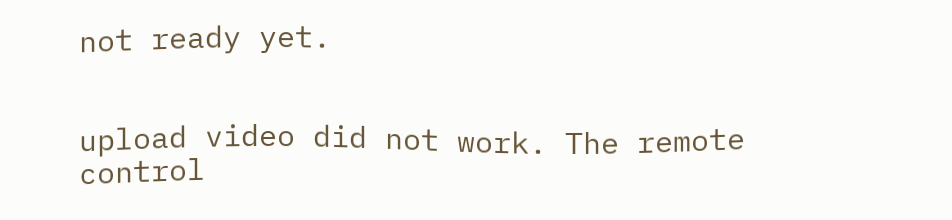not ready yet.


upload video did not work. The remote control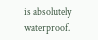is absolutely waterproof.